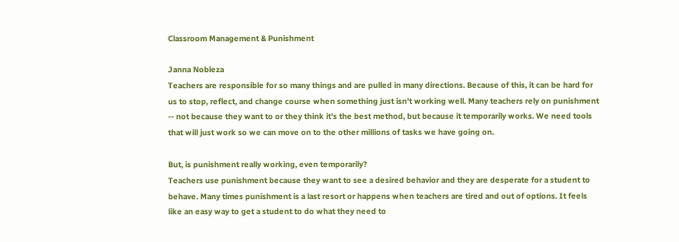Classroom Management & Punishment

Janna Nobleza
Teachers are responsible for so many things and are pulled in many directions. Because of this, it can be hard for us to stop, reflect, and change course when something just isn't working well. Many teachers rely on punishment -- not because they want to or they think it's the best method, but because it temporarily works. We need tools that will just work so we can move on to the other millions of tasks we have going on.

But, is punishment really working, even temporarily?
Teachers use punishment because they want to see a desired behavior and they are desperate for a student to behave. Many times punishment is a last resort or happens when teachers are tired and out of options. It feels like an easy way to get a student to do what they need to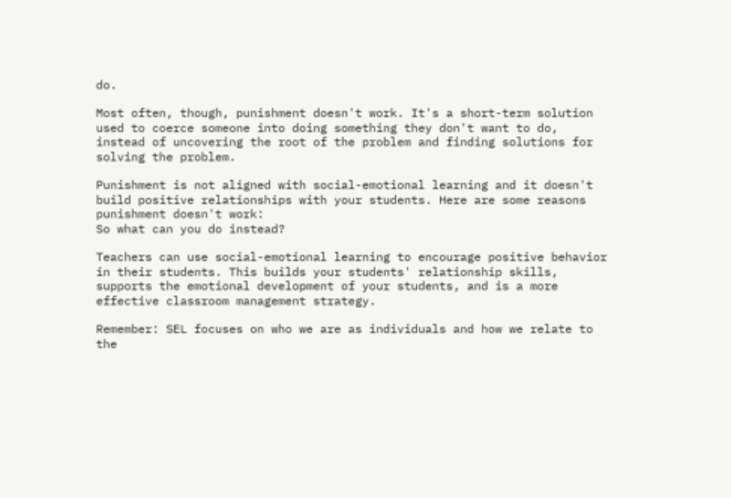do.

Most often, though, punishment doesn't work. It's a short-term solution used to coerce someone into doing something they don't want to do, instead of uncovering the root of the problem and finding solutions for solving the problem.

Punishment is not aligned with social-emotional learning and it doesn't build positive relationships with your students. Here are some reasons punishment doesn't work:
So what can you do instead?

Teachers can use social-emotional learning to encourage positive behavior in their students. This builds your students' relationship skills, supports the emotional development of your students, and is a more effective classroom management strategy.

Remember: SEL focuses on who we are as individuals and how we relate to the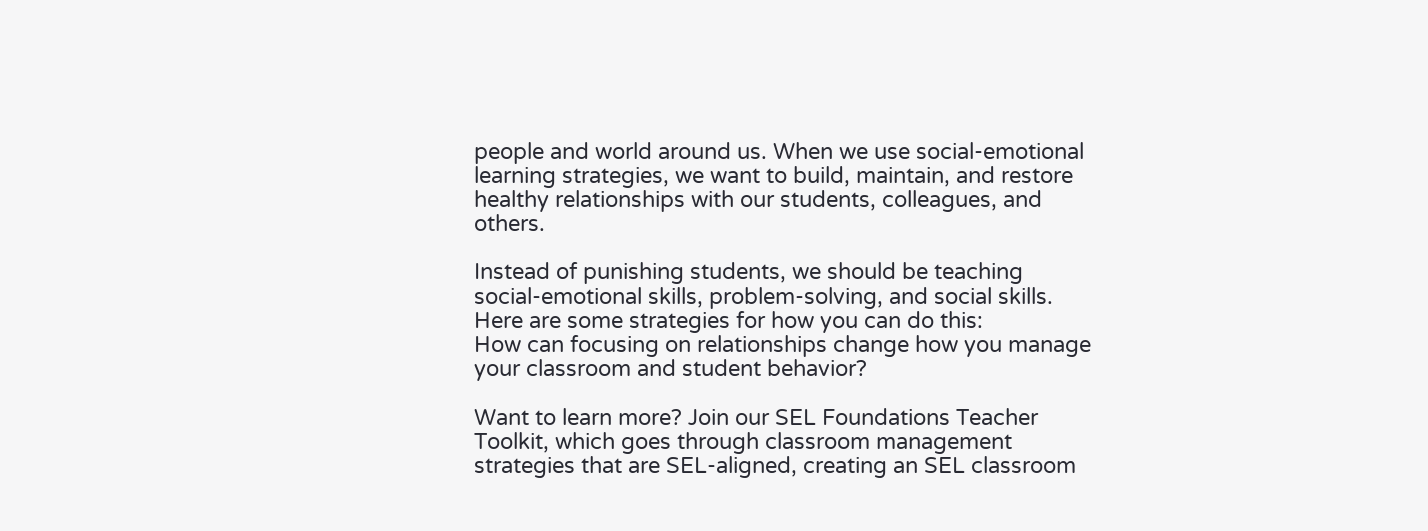people and world around us. When we use social-emotional learning strategies, we want to build, maintain, and restore healthy relationships with our students, colleagues, and others.

Instead of punishing students, we should be teaching social-emotional skills, problem-solving, and social skills. Here are some strategies for how you can do this:
How can focusing on relationships change how you manage your classroom and student behavior?

Want to learn more? Join our SEL Foundations Teacher Toolkit, which goes through classroom management strategies that are SEL-aligned, creating an SEL classroom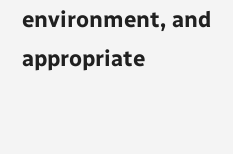environment, and appropriate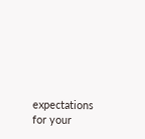expectations for your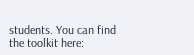students. You can find the toolkit here: